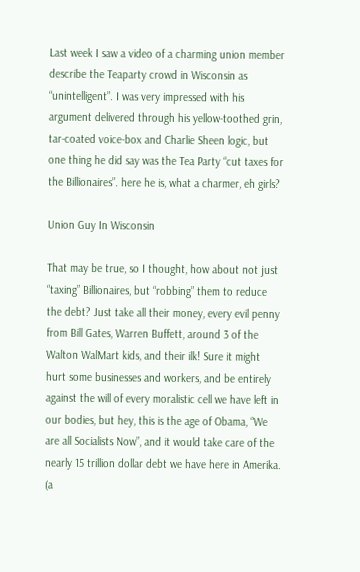Last week I saw a video of a charming union member describe the Teaparty crowd in Wisconsin as “unintelligent”. I was very impressed with his argument delivered through his yellow-toothed grin, tar-coated voice-box and Charlie Sheen logic, but one thing he did say was the Tea Party “cut taxes for the Billionaires”. here he is, what a charmer, eh girls?

Union Guy In Wisconsin

That may be true, so I thought, how about not just “taxing” Billionaires, but “robbing” them to reduce the debt? Just take all their money, every evil penny from Bill Gates, Warren Buffett, around 3 of the Walton WalMart kids, and their ilk! Sure it might hurt some businesses and workers, and be entirely against the will of every moralistic cell we have left in our bodies, but hey, this is the age of Obama, “We are all Socialists Now”, and it would take care of the nearly 15 trillion dollar debt we have here in Amerika. (a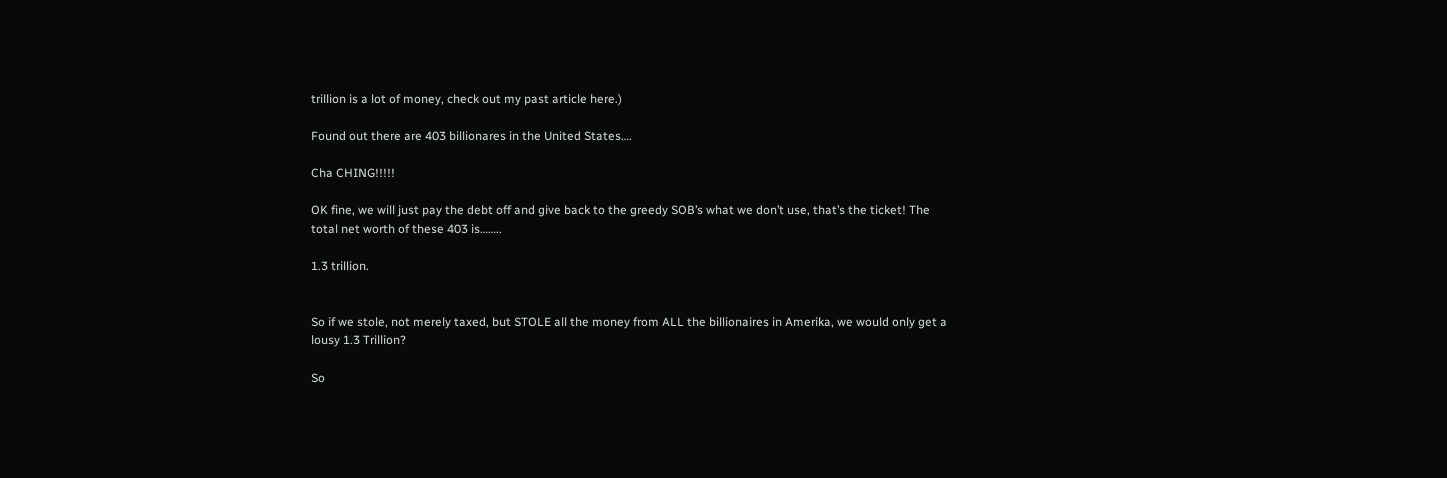trillion is a lot of money, check out my past article here.)

Found out there are 403 billionares in the United States….

Cha CHING!!!!!

OK fine, we will just pay the debt off and give back to the greedy SOB’s what we don’t use, that’s the ticket! The total net worth of these 403 is……..

1.3 trillion.


So if we stole, not merely taxed, but STOLE all the money from ALL the billionaires in Amerika, we would only get a lousy 1.3 Trillion?

So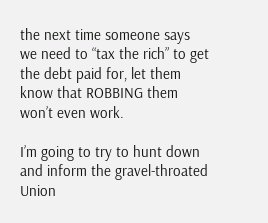the next time someone says we need to “tax the rich” to get the debt paid for, let them know that ROBBING them won’t even work.

I’m going to try to hunt down and inform the gravel-throated Union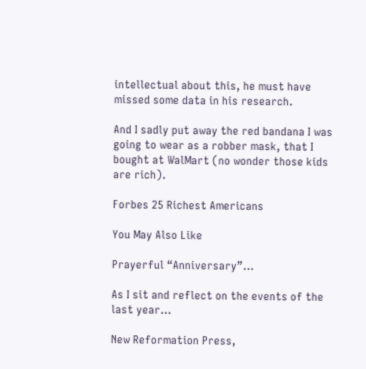intellectual about this, he must have missed some data in his research.

And I sadly put away the red bandana I was going to wear as a robber mask, that I bought at WalMart (no wonder those kids are rich).

Forbes 25 Richest Americans

You May Also Like

Prayerful “Anniversary”…

As I sit and reflect on the events of the last year…

New Reformation Press,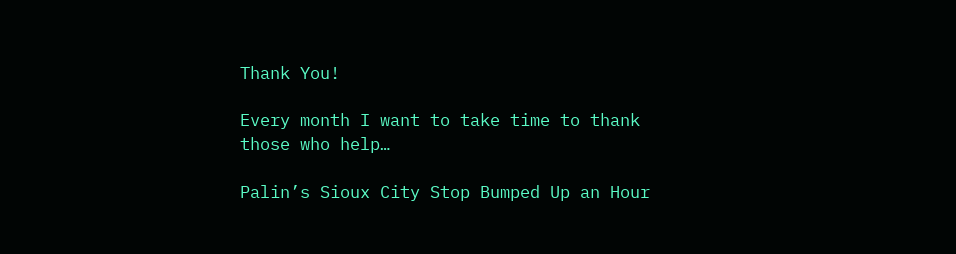Thank You!

Every month I want to take time to thank those who help…

Palin’s Sioux City Stop Bumped Up an Hour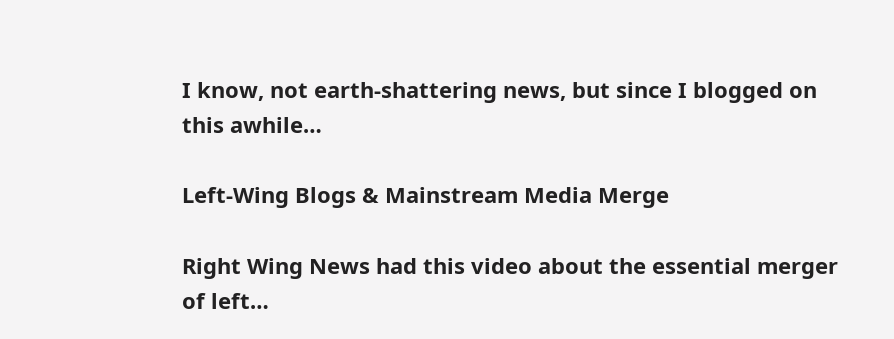I know, not earth-shattering news, but since I blogged on this awhile…

Left-Wing Blogs & Mainstream Media Merge

Right Wing News had this video about the essential merger of left…